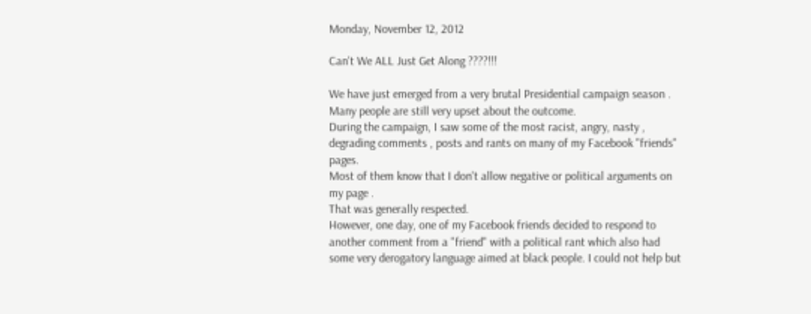Monday, November 12, 2012

Can't We ALL Just Get Along ????!!!

We have just emerged from a very brutal Presidential campaign season . Many people are still very upset about the outcome.
During the campaign, I saw some of the most racist, angry, nasty , degrading comments , posts and rants on many of my Facebook "friends" pages.
Most of them know that I don't allow negative or political arguments on my page .
That was generally respected.
However, one day, one of my Facebook friends decided to respond to another comment from a "friend" with a political rant which also had some very derogatory language aimed at black people. I could not help but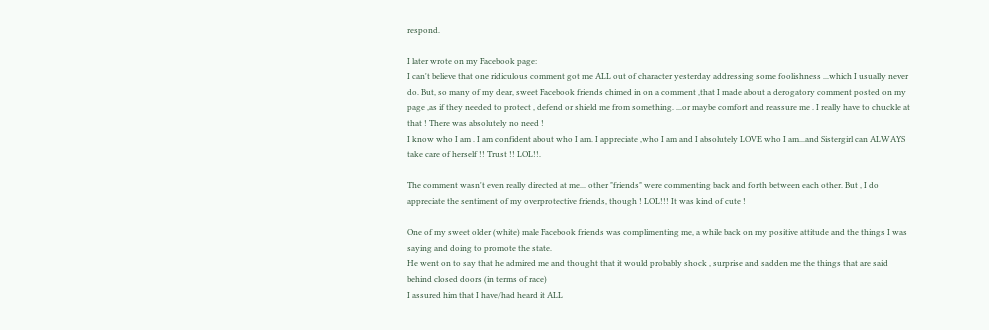respond.

I later wrote on my Facebook page:
I can't believe that one ridiculous comment got me ALL out of character yesterday addressing some foolishness ...which I usually never do. But, so many of my dear, sweet Facebook friends chimed in on a comment ,that I made about a derogatory comment posted on my page ,as if they needed to protect , defend or shield me from something. ...or maybe comfort and reassure me . I really have to chuckle at that ! There was absolutely no need !
I know who I am . I am confident about who I am. I appreciate ,who I am and I absolutely LOVE who I am...and Sistergirl can ALWAYS take care of herself !! Trust !! LOL!!.

The comment wasn't even really directed at me... other "friends" were commenting back and forth between each other. But , I do appreciate the sentiment of my overprotective friends, though ! LOL!!! It was kind of cute !

One of my sweet older (white) male Facebook friends was complimenting me, a while back on my positive attitude and the things I was saying and doing to promote the state.
He went on to say that he admired me and thought that it would probably shock , surprise and sadden me the things that are said behind closed doors (in terms of race)
I assured him that I have/had heard it ALL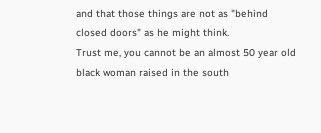and that those things are not as "behind closed doors" as he might think.
Trust me, you cannot be an almost 50 year old black woman raised in the south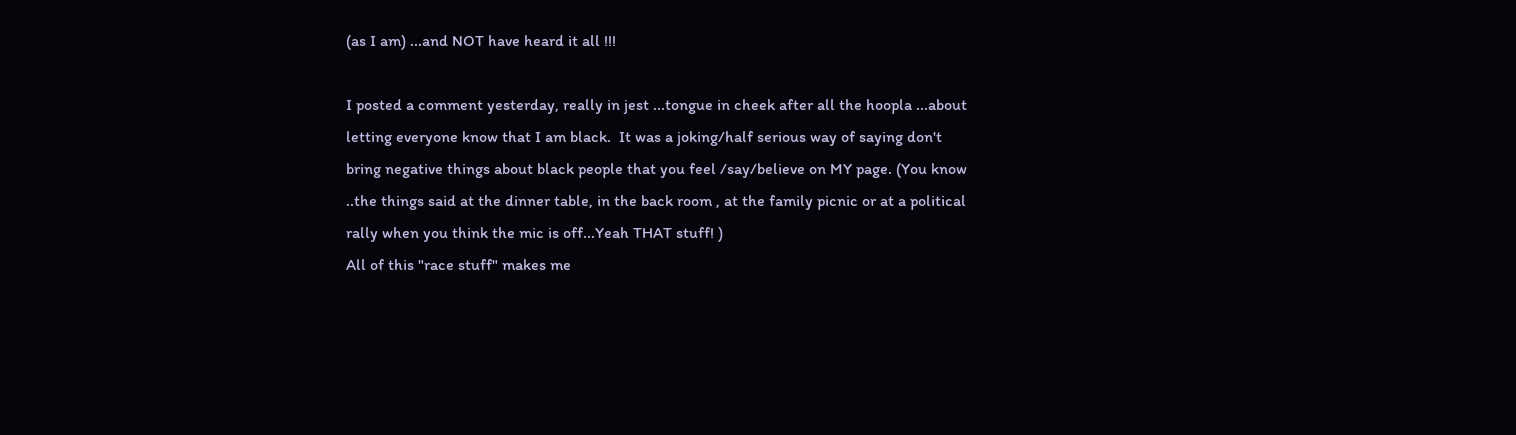(as I am) ...and NOT have heard it all !!!

I posted a comment yesterday, really in jest ...tongue in cheek after all the hoopla ...about letting everyone know that I am black.  It was a joking/half serious way of saying don't bring negative things about black people that you feel /say/believe on MY page. (You know ..the things said at the dinner table, in the back room , at the family picnic or at a political rally when you think the mic is off...Yeah THAT stuff! )
All of this "race stuff" makes me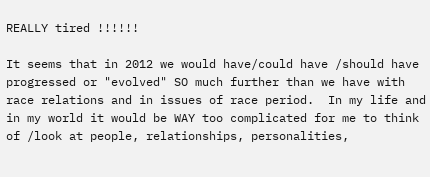REALLY tired !!!!!!

It seems that in 2012 we would have/could have /should have progressed or "evolved" SO much further than we have with race relations and in issues of race period.  In my life and in my world it would be WAY too complicated for me to think of /look at people, relationships, personalities,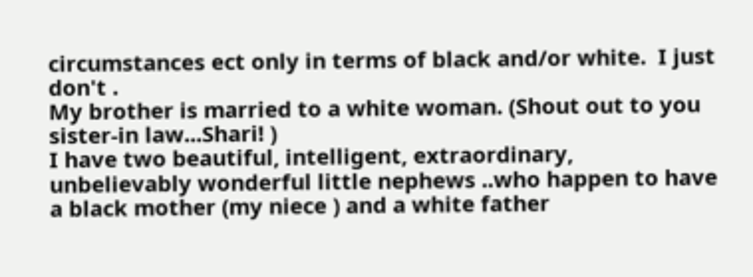circumstances ect only in terms of black and/or white.  I just don't .
My brother is married to a white woman. (Shout out to you sister-in law...Shari! )
I have two beautiful, intelligent, extraordinary, unbelievably wonderful little nephews ..who happen to have a black mother (my niece ) and a white father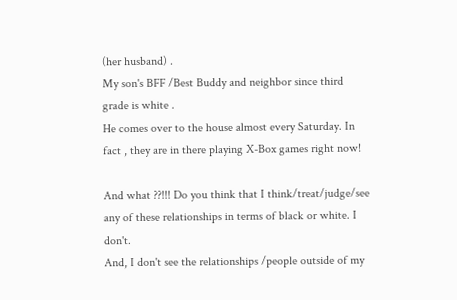(her husband) .
My son's BFF /Best Buddy and neighbor since third grade is white .
He comes over to the house almost every Saturday. In fact , they are in there playing X-Box games right now!

And what ??!!! Do you think that I think/treat/judge/see any of these relationships in terms of black or white. I don't.
And, I don't see the relationships /people outside of my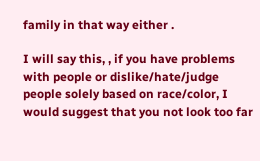family in that way either .

I will say this, , if you have problems with people or dislike/hate/judge people solely based on race/color, I would suggest that you not look too far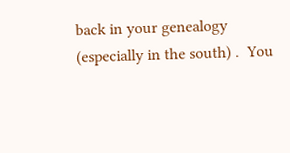back in your genealogy (especially in the south) .  You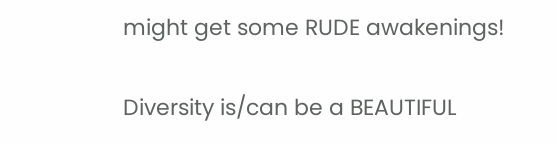might get some RUDE awakenings!

Diversity is/can be a BEAUTIFUL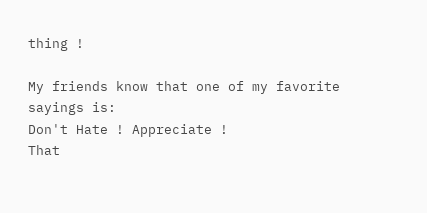thing !

My friends know that one of my favorite sayings is:
Don't Hate ! Appreciate !
That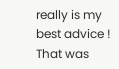really is my best advice !
That was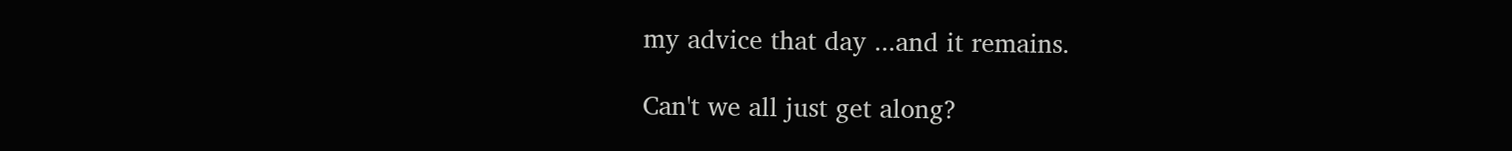my advice that day ...and it remains.

Can't we all just get along?